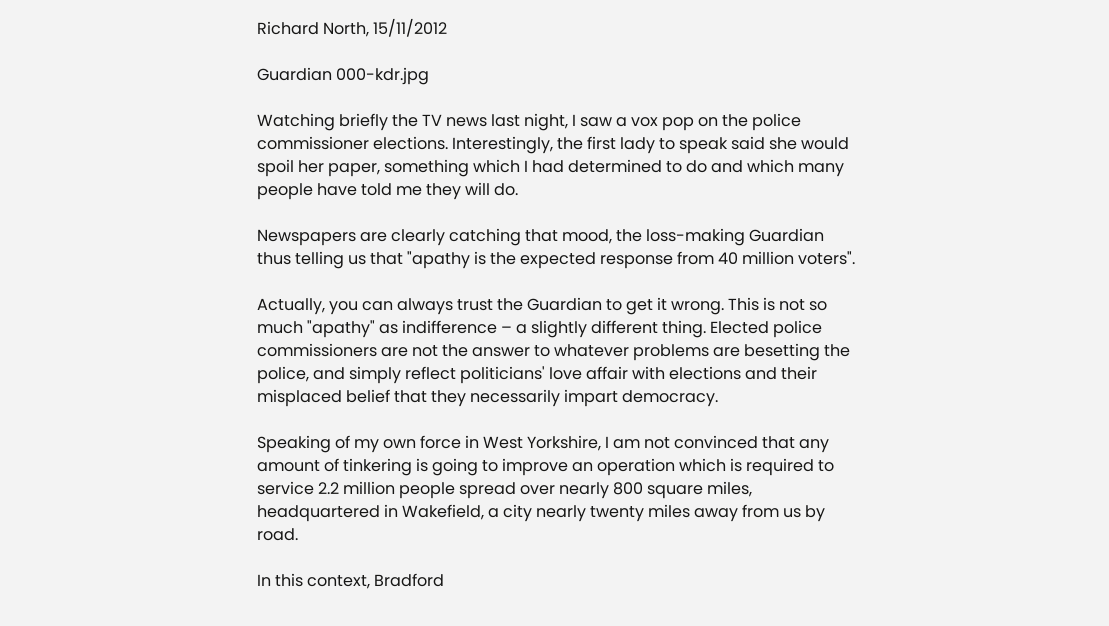Richard North, 15/11/2012

Guardian 000-kdr.jpg

Watching briefly the TV news last night, I saw a vox pop on the police commissioner elections. Interestingly, the first lady to speak said she would spoil her paper, something which I had determined to do and which many people have told me they will do.

Newspapers are clearly catching that mood, the loss-making Guardian thus telling us that "apathy is the expected response from 40 million voters".

Actually, you can always trust the Guardian to get it wrong. This is not so much "apathy" as indifference – a slightly different thing. Elected police commissioners are not the answer to whatever problems are besetting the police, and simply reflect politicians' love affair with elections and their misplaced belief that they necessarily impart democracy.

Speaking of my own force in West Yorkshire, I am not convinced that any amount of tinkering is going to improve an operation which is required to service 2.2 million people spread over nearly 800 square miles, headquartered in Wakefield, a city nearly twenty miles away from us by road.

In this context, Bradford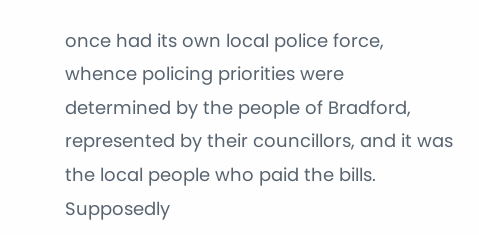once had its own local police force, whence policing priorities were determined by the people of Bradford, represented by their councillors, and it was the local people who paid the bills. Supposedly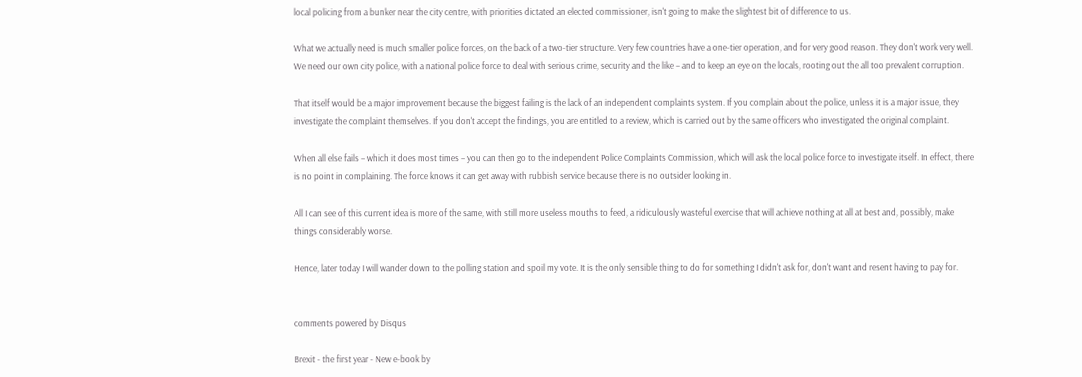local policing from a bunker near the city centre, with priorities dictated an elected commissioner, isn't going to make the slightest bit of difference to us.

What we actually need is much smaller police forces, on the back of a two-tier structure. Very few countries have a one-tier operation, and for very good reason. They don't work very well. We need our own city police, with a national police force to deal with serious crime, security and the like – and to keep an eye on the locals, rooting out the all too prevalent corruption.

That itself would be a major improvement because the biggest failing is the lack of an independent complaints system. If you complain about the police, unless it is a major issue, they investigate the complaint themselves. If you don't accept the findings, you are entitled to a review, which is carried out by the same officers who investigated the original complaint.

When all else fails – which it does most times – you can then go to the independent Police Complaints Commission, which will ask the local police force to investigate itself. In effect, there is no point in complaining. The force knows it can get away with rubbish service because there is no outsider looking in.

All I can see of this current idea is more of the same, with still more useless mouths to feed, a ridiculously wasteful exercise that will achieve nothing at all at best and, possibly, make things considerably worse.

Hence, later today I will wander down to the polling station and spoil my vote. It is the only sensible thing to do for something I didn't ask for, don't want and resent having to pay for.


comments powered by Disqus

Brexit - the first year - New e-book by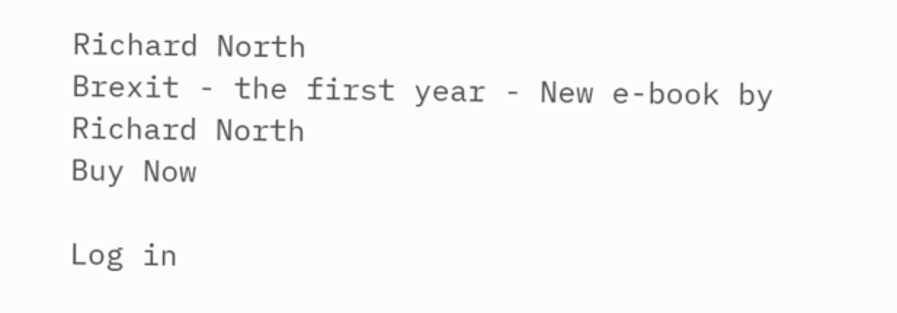Richard North
Brexit - the first year - New e-book by Richard North
Buy Now

Log in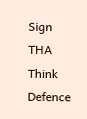Sign THA
Think Defence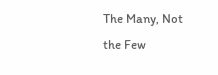The Many, Not the Few